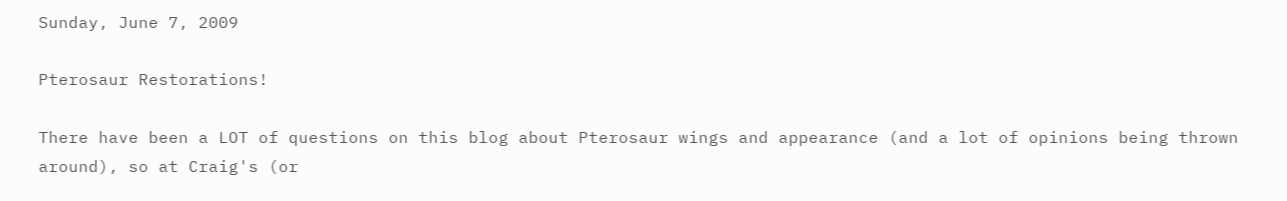Sunday, June 7, 2009

Pterosaur Restorations!

There have been a LOT of questions on this blog about Pterosaur wings and appearance (and a lot of opinions being thrown around), so at Craig's (or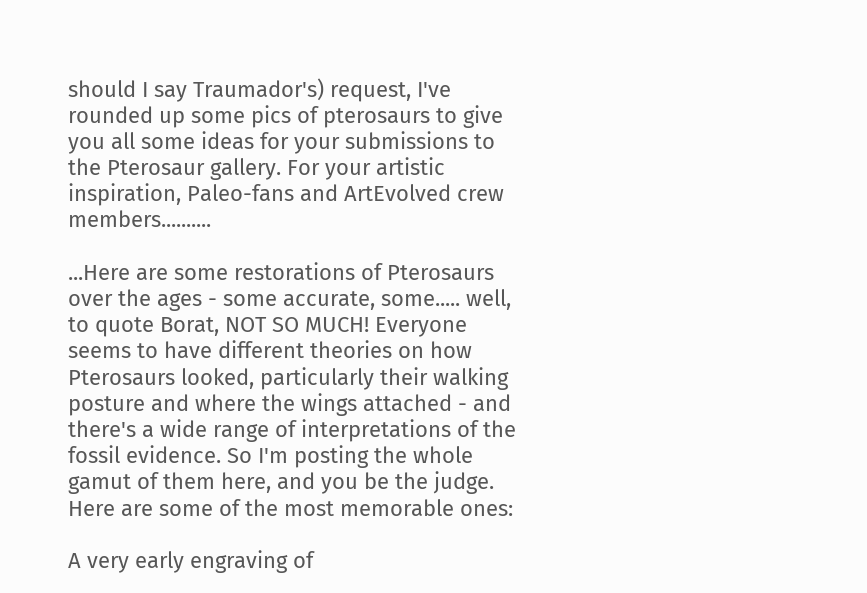should I say Traumador's) request, I've rounded up some pics of pterosaurs to give you all some ideas for your submissions to the Pterosaur gallery. For your artistic inspiration, Paleo-fans and ArtEvolved crew members..........

...Here are some restorations of Pterosaurs over the ages - some accurate, some..... well, to quote Borat, NOT SO MUCH! Everyone seems to have different theories on how Pterosaurs looked, particularly their walking posture and where the wings attached - and there's a wide range of interpretations of the fossil evidence. So I'm posting the whole gamut of them here, and you be the judge. Here are some of the most memorable ones:

A very early engraving of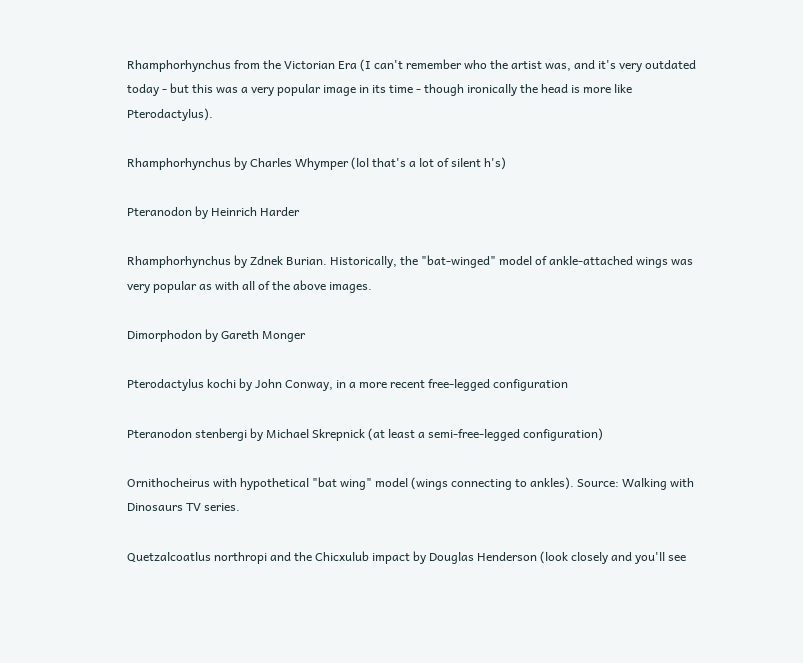Rhamphorhynchus from the Victorian Era (I can't remember who the artist was, and it's very outdated today - but this was a very popular image in its time - though ironically the head is more like Pterodactylus).

Rhamphorhynchus by Charles Whymper (lol that's a lot of silent h's)

Pteranodon by Heinrich Harder

Rhamphorhynchus by Zdnek Burian. Historically, the "bat-winged" model of ankle-attached wings was very popular as with all of the above images.

Dimorphodon by Gareth Monger

Pterodactylus kochi by John Conway, in a more recent free-legged configuration

Pteranodon stenbergi by Michael Skrepnick (at least a semi-free-legged configuration)

Ornithocheirus with hypothetical "bat wing" model (wings connecting to ankles). Source: Walking with Dinosaurs TV series.

Quetzalcoatlus northropi and the Chicxulub impact by Douglas Henderson (look closely and you'll see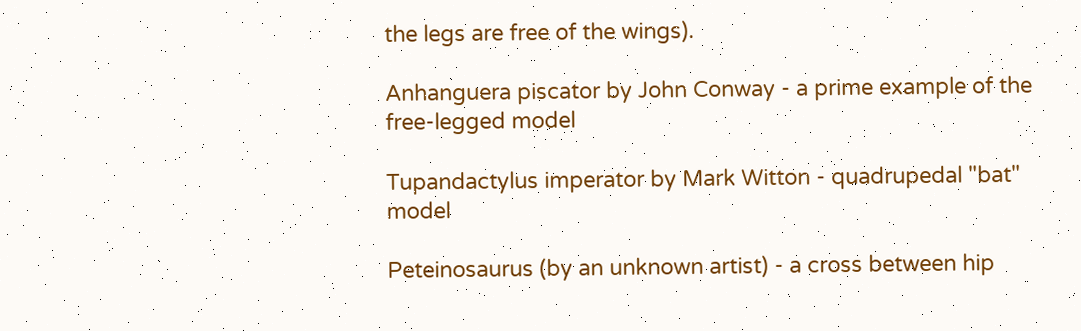the legs are free of the wings).

Anhanguera piscator by John Conway - a prime example of the free-legged model

Tupandactylus imperator by Mark Witton - quadrupedal "bat" model

Peteinosaurus (by an unknown artist) - a cross between hip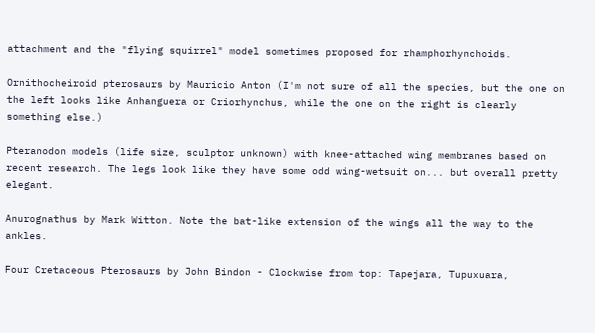attachment and the "flying squirrel" model sometimes proposed for rhamphorhynchoids.

Ornithocheiroid pterosaurs by Mauricio Anton (I'm not sure of all the species, but the one on the left looks like Anhanguera or Criorhynchus, while the one on the right is clearly something else.)

Pteranodon models (life size, sculptor unknown) with knee-attached wing membranes based on recent research. The legs look like they have some odd wing-wetsuit on... but overall pretty elegant.

Anurognathus by Mark Witton. Note the bat-like extension of the wings all the way to the ankles.

Four Cretaceous Pterosaurs by John Bindon - Clockwise from top: Tapejara, Tupuxuara,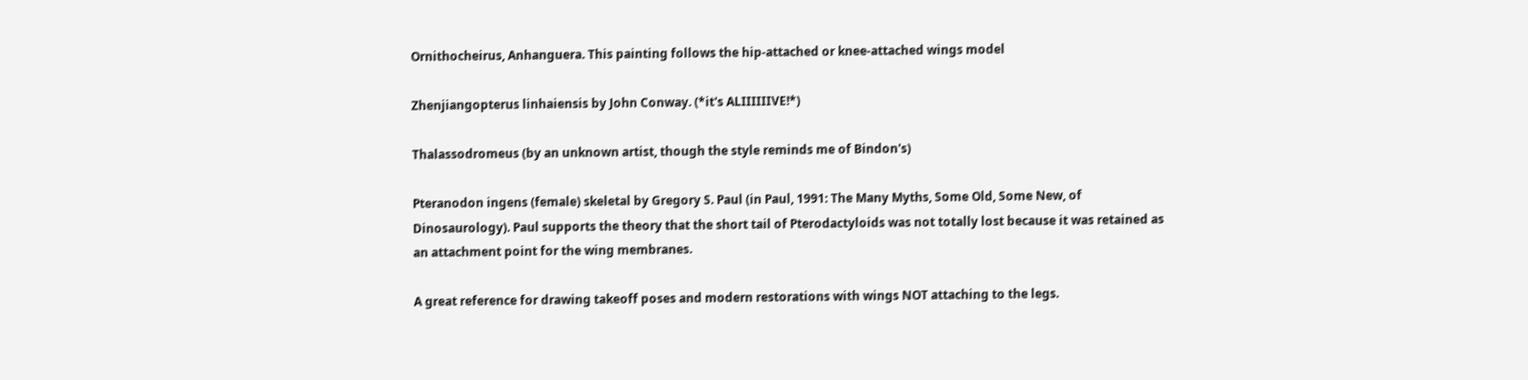Ornithocheirus, Anhanguera. This painting follows the hip-attached or knee-attached wings model

Zhenjiangopterus linhaiensis by John Conway. (*it's ALIIIIIIVE!*)

Thalassodromeus (by an unknown artist, though the style reminds me of Bindon's)

Pteranodon ingens (female) skeletal by Gregory S. Paul (in Paul, 1991: The Many Myths, Some Old, Some New, of Dinosaurology). Paul supports the theory that the short tail of Pterodactyloids was not totally lost because it was retained as an attachment point for the wing membranes.

A great reference for drawing takeoff poses and modern restorations with wings NOT attaching to the legs.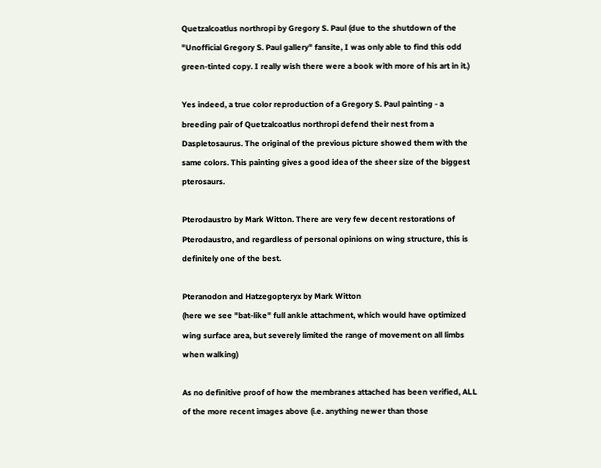Quetzalcoatlus northropi by Gregory S. Paul (due to the shutdown of the "Unofficial Gregory S. Paul gallery" fansite, I was only able to find this odd green-tinted copy. I really wish there were a book with more of his art in it.)

Yes indeed, a true color reproduction of a Gregory S. Paul painting - a breeding pair of Quetzalcoatlus northropi defend their nest from a Daspletosaurus. The original of the previous picture showed them with the same colors. This painting gives a good idea of the sheer size of the biggest pterosaurs.

Pterodaustro by Mark Witton. There are very few decent restorations of Pterodaustro, and regardless of personal opinions on wing structure, this is definitely one of the best.

Pteranodon and Hatzegopteryx by Mark Witton
(here we see "bat-like" full ankle attachment, which would have optimized wing surface area, but severely limited the range of movement on all limbs when walking)

As no definitive proof of how the membranes attached has been verified, ALL of the more recent images above (i.e. anything newer than those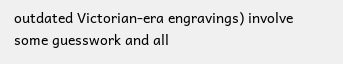outdated Victorian-era engravings) involve some guesswork and all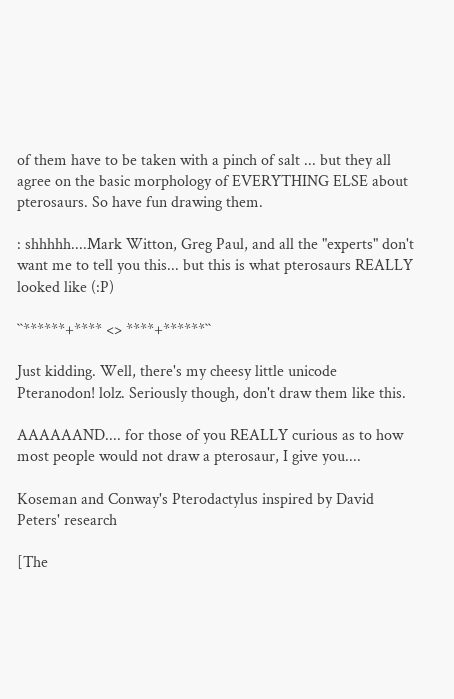of them have to be taken with a pinch of salt ... but they all agree on the basic morphology of EVERYTHING ELSE about pterosaurs. So have fun drawing them.

: shhhhh....Mark Witton, Greg Paul, and all the "experts" don't want me to tell you this... but this is what pterosaurs REALLY looked like (:P)

``******+**** <> ****+******``

Just kidding. Well, there's my cheesy little unicode Pteranodon! lolz. Seriously though, don't draw them like this.

AAAAAAND.... for those of you REALLY curious as to how most people would not draw a pterosaur, I give you....

Koseman and Conway's Pterodactylus inspired by David Peters' research

[The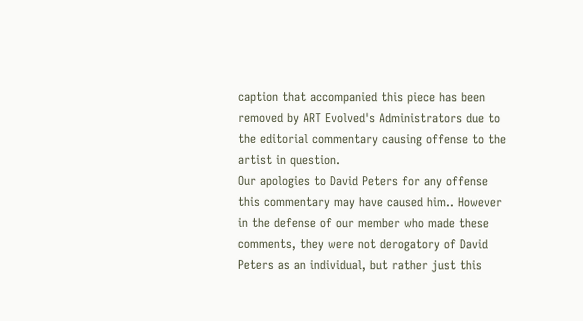caption that accompanied this piece has been removed by ART Evolved's Administrators due to the editorial commentary causing offense to the artist in question.
Our apologies to David Peters for any offense this commentary may have caused him.. However in the defense of our member who made these comments, they were not derogatory of David Peters as an individual, but rather just this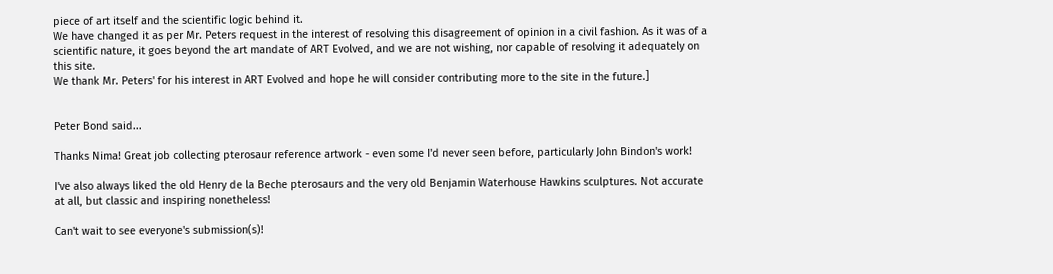piece of art itself and the scientific logic behind it.
We have changed it as per Mr. Peters request in the interest of resolving this disagreement of opinion in a civil fashion. As it was of a scientific nature, it goes beyond the art mandate of ART Evolved, and we are not wishing, nor capable of resolving it adequately on this site.
We thank Mr. Peters' for his interest in ART Evolved and hope he will consider contributing more to the site in the future.]


Peter Bond said...

Thanks Nima! Great job collecting pterosaur reference artwork - even some I'd never seen before, particularly John Bindon's work!

I've also always liked the old Henry de la Beche pterosaurs and the very old Benjamin Waterhouse Hawkins sculptures. Not accurate at all, but classic and inspiring nonetheless!

Can't wait to see everyone's submission(s)!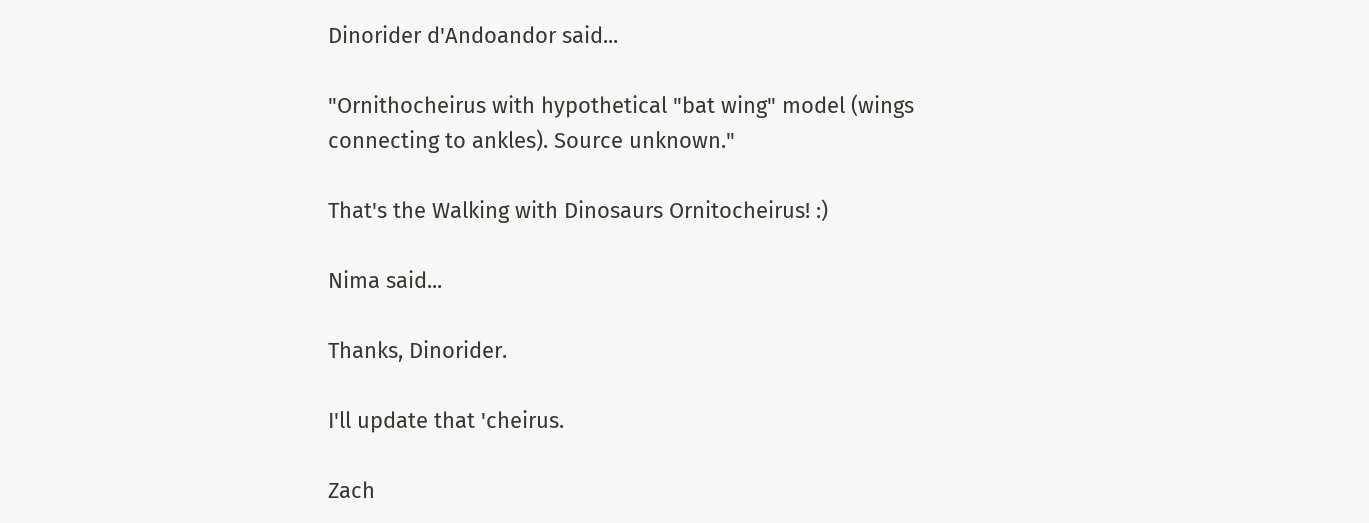Dinorider d'Andoandor said...

"Ornithocheirus with hypothetical "bat wing" model (wings connecting to ankles). Source unknown."

That's the Walking with Dinosaurs Ornitocheirus! :)

Nima said...

Thanks, Dinorider.

I'll update that 'cheirus.

Zach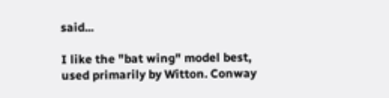said...

I like the "bat wing" model best, used primarily by Witton. Conway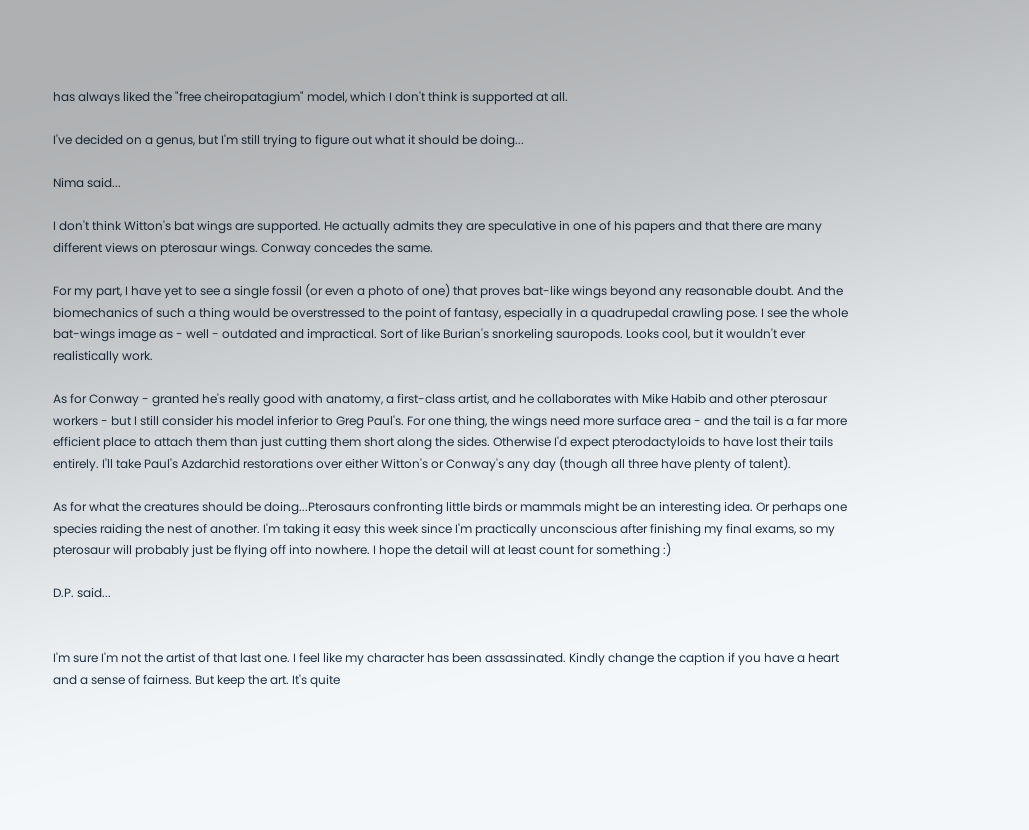has always liked the "free cheiropatagium" model, which I don't think is supported at all.

I've decided on a genus, but I'm still trying to figure out what it should be doing...

Nima said...

I don't think Witton's bat wings are supported. He actually admits they are speculative in one of his papers and that there are many different views on pterosaur wings. Conway concedes the same.

For my part, I have yet to see a single fossil (or even a photo of one) that proves bat-like wings beyond any reasonable doubt. And the biomechanics of such a thing would be overstressed to the point of fantasy, especially in a quadrupedal crawling pose. I see the whole bat-wings image as - well - outdated and impractical. Sort of like Burian's snorkeling sauropods. Looks cool, but it wouldn't ever realistically work.

As for Conway - granted he's really good with anatomy, a first-class artist, and he collaborates with Mike Habib and other pterosaur workers - but I still consider his model inferior to Greg Paul's. For one thing, the wings need more surface area - and the tail is a far more efficient place to attach them than just cutting them short along the sides. Otherwise I'd expect pterodactyloids to have lost their tails entirely. I'll take Paul's Azdarchid restorations over either Witton's or Conway's any day (though all three have plenty of talent).

As for what the creatures should be doing...Pterosaurs confronting little birds or mammals might be an interesting idea. Or perhaps one species raiding the nest of another. I'm taking it easy this week since I'm practically unconscious after finishing my final exams, so my pterosaur will probably just be flying off into nowhere. I hope the detail will at least count for something :)

D.P. said...


I'm sure I'm not the artist of that last one. I feel like my character has been assassinated. Kindly change the caption if you have a heart and a sense of fairness. But keep the art. It's quite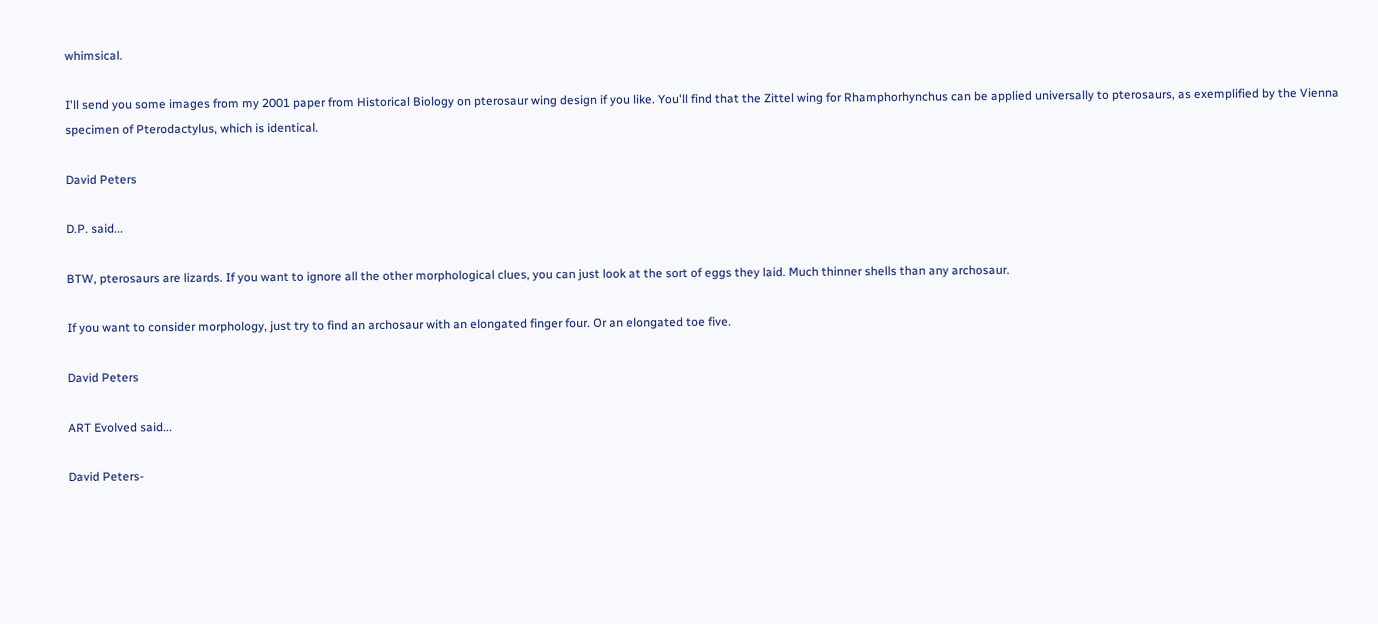whimsical.

I'll send you some images from my 2001 paper from Historical Biology on pterosaur wing design if you like. You'll find that the Zittel wing for Rhamphorhynchus can be applied universally to pterosaurs, as exemplified by the Vienna specimen of Pterodactylus, which is identical.

David Peters

D.P. said...

BTW, pterosaurs are lizards. If you want to ignore all the other morphological clues, you can just look at the sort of eggs they laid. Much thinner shells than any archosaur.

If you want to consider morphology, just try to find an archosaur with an elongated finger four. Or an elongated toe five.

David Peters

ART Evolved said...

David Peters-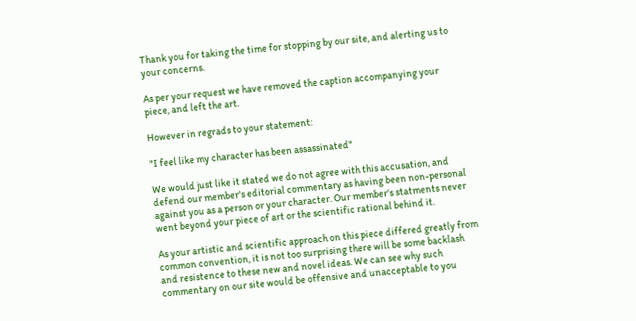Thank you for taking the time for stopping by our site, and alerting us to your concerns.

As per your request we have removed the caption accompanying your piece, and left the art.

However in regrads to your statement:

"I feel like my character has been assassinated"

We would just like it stated we do not agree with this accusation, and defend our member's editorial commentary as having been non-personal against you as a person or your character. Our member's statments never went beyond your piece of art or the scientific rational behind it.

As your artistic and scientific approach on this piece differed greatly from common convention, it is not too surprising there will be some backlash and resistence to these new and novel ideas. We can see why such commentary on our site would be offensive and unacceptable to you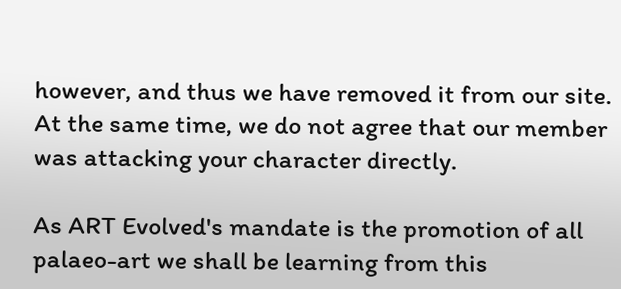however, and thus we have removed it from our site. At the same time, we do not agree that our member was attacking your character directly.

As ART Evolved's mandate is the promotion of all palaeo-art we shall be learning from this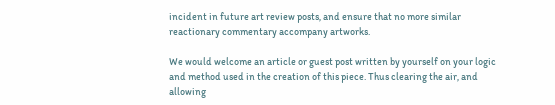incident in future art review posts, and ensure that no more similar reactionary commentary accompany artworks.

We would welcome an article or guest post written by yourself on your logic and method used in the creation of this piece. Thus clearing the air, and allowing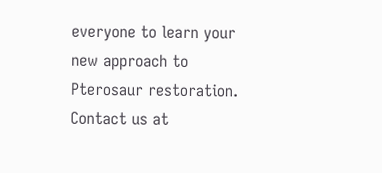everyone to learn your new approach to Pterosaur restoration. Contact us at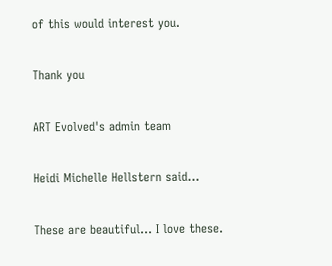of this would interest you.

Thank you

ART Evolved's admin team

Heidi Michelle Hellstern said...

These are beautiful... I love these.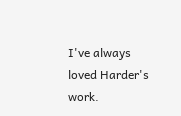I've always loved Harder's work.